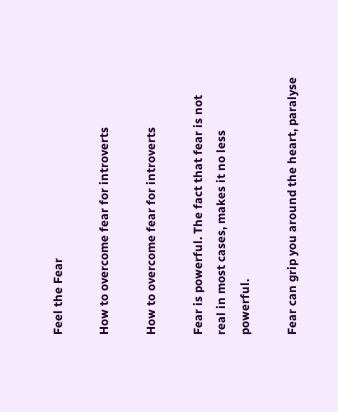Feel the Fear

How to overcome fear for introverts

How to overcome fear for introverts

Fear is powerful. The fact that fear is not real in most cases, makes it no less powerful.

Fear can grip you around the heart, paralyse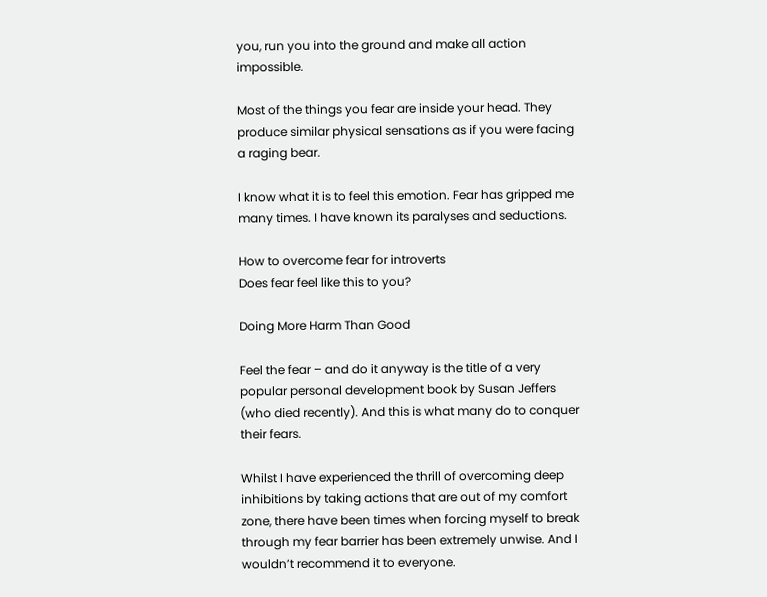you, run you into the ground and make all action impossible.

Most of the things you fear are inside your head. They produce similar physical sensations as if you were facing a raging bear.

I know what it is to feel this emotion. Fear has gripped me many times. I have known its paralyses and seductions.

How to overcome fear for introverts
Does fear feel like this to you?

Doing More Harm Than Good

Feel the fear – and do it anyway is the title of a very popular personal development book by Susan Jeffers (who died recently). And this is what many do to conquer their fears.

Whilst I have experienced the thrill of overcoming deep inhibitions by taking actions that are out of my comfort zone, there have been times when forcing myself to break through my fear barrier has been extremely unwise. And I wouldn’t recommend it to everyone.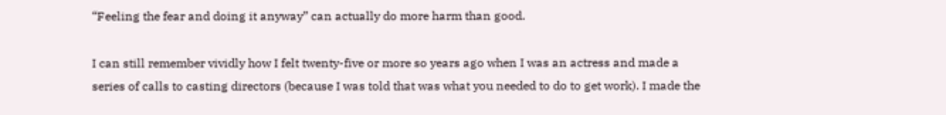“Feeling the fear and doing it anyway” can actually do more harm than good.

I can still remember vividly how I felt twenty-five or more so years ago when I was an actress and made a series of calls to casting directors (because I was told that was what you needed to do to get work). I made the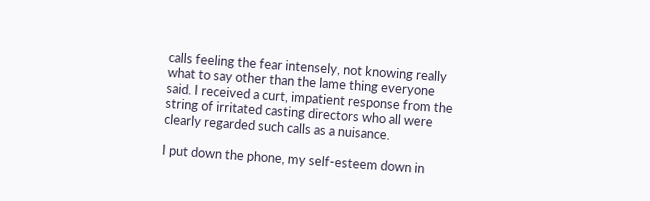calls feeling the fear intensely, not knowing really what to say other than the lame thing everyone said. I received a curt, impatient response from the string of irritated casting directors who all were clearly regarded such calls as a nuisance.

I put down the phone, my self-esteem down in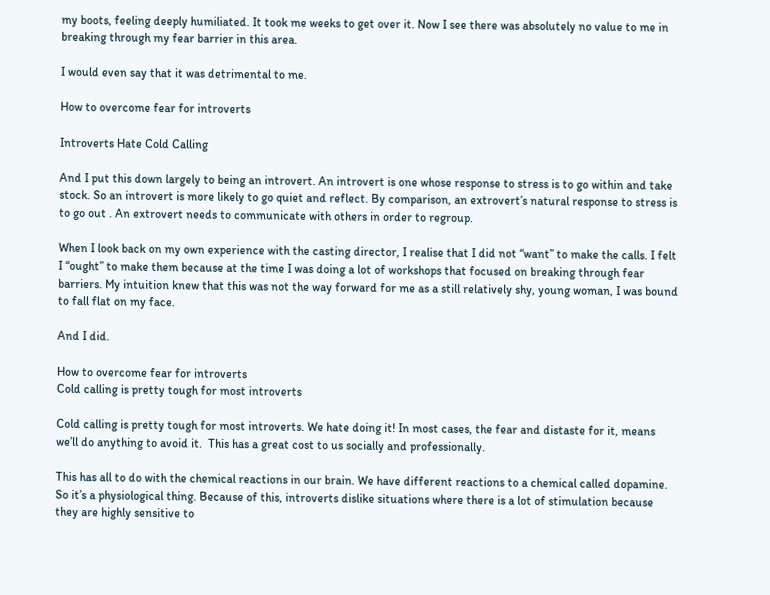my boots, feeling deeply humiliated. It took me weeks to get over it. Now I see there was absolutely no value to me in breaking through my fear barrier in this area.

I would even say that it was detrimental to me.

How to overcome fear for introverts

Introverts Hate Cold Calling

And I put this down largely to being an introvert. An introvert is one whose response to stress is to go within and take stock. So an introvert is more likely to go quiet and reflect. By comparison, an extrovert’s natural response to stress is to go out . An extrovert needs to communicate with others in order to regroup.

When I look back on my own experience with the casting director, I realise that I did not “want” to make the calls. I felt I “ought” to make them because at the time I was doing a lot of workshops that focused on breaking through fear barriers. My intuition knew that this was not the way forward for me as a still relatively shy, young woman, I was bound to fall flat on my face.

And I did.

How to overcome fear for introverts
Cold calling is pretty tough for most introverts

Cold calling is pretty tough for most introverts. We hate doing it! In most cases, the fear and distaste for it, means we’ll do anything to avoid it.  This has a great cost to us socially and professionally.

This has all to do with the chemical reactions in our brain. We have different reactions to a chemical called dopamine. So it’s a physiological thing. Because of this, introverts dislike situations where there is a lot of stimulation because they are highly sensitive to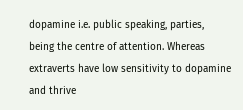dopamine i.e. public speaking, parties, being the centre of attention. Whereas extraverts have low sensitivity to dopamine and thrive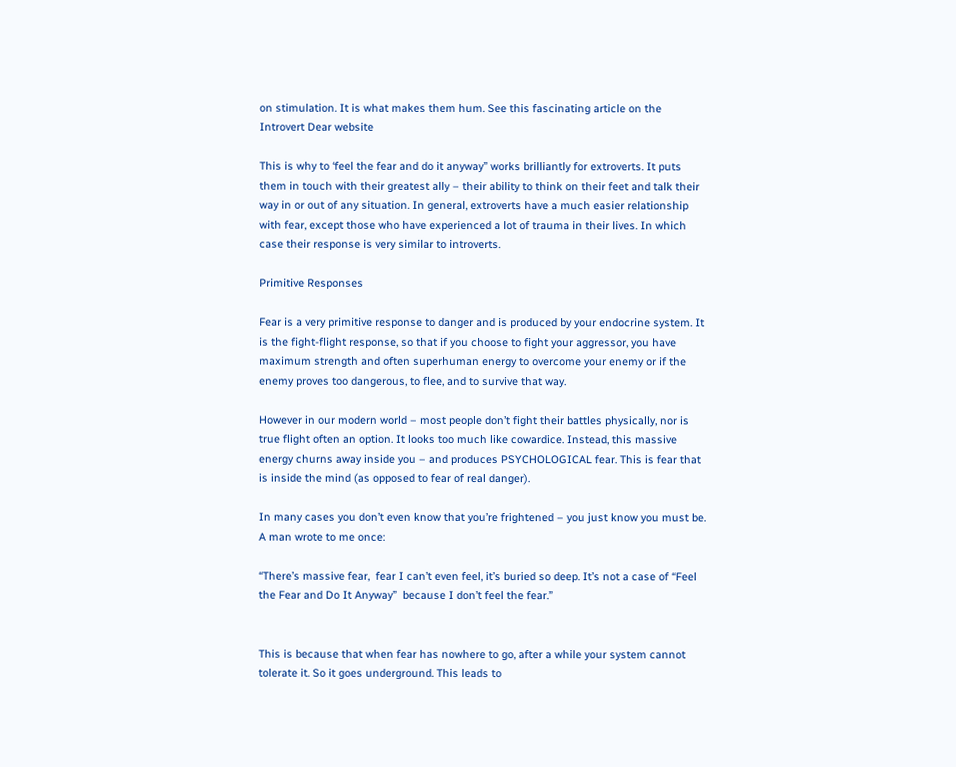on stimulation. It is what makes them hum. See this fascinating article on the Introvert Dear website

This is why to ‘feel the fear and do it anyway” works brilliantly for extroverts. It puts them in touch with their greatest ally – their ability to think on their feet and talk their way in or out of any situation. In general, extroverts have a much easier relationship with fear, except those who have experienced a lot of trauma in their lives. In which case their response is very similar to introverts.

Primitive Responses

Fear is a very primitive response to danger and is produced by your endocrine system. It is the fight-flight response, so that if you choose to fight your aggressor, you have maximum strength and often superhuman energy to overcome your enemy or if the enemy proves too dangerous, to flee, and to survive that way.

However in our modern world – most people don’t fight their battles physically, nor is true flight often an option. It looks too much like cowardice. Instead, this massive energy churns away inside you – and produces PSYCHOLOGICAL fear. This is fear that is inside the mind (as opposed to fear of real danger).

In many cases you don’t even know that you’re frightened – you just know you must be.  A man wrote to me once:

“There’s massive fear,  fear I can’t even feel, it’s buried so deep. It’s not a case of “Feel the Fear and Do It Anyway”  because I don’t feel the fear.”


This is because that when fear has nowhere to go, after a while your system cannot tolerate it. So it goes underground. This leads to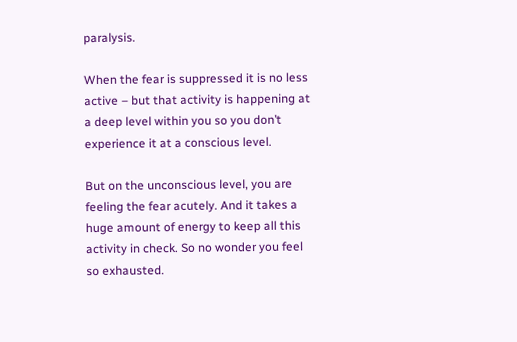paralysis.

When the fear is suppressed it is no less active – but that activity is happening at a deep level within you so you don’t experience it at a conscious level.

But on the unconscious level, you are feeling the fear acutely. And it takes a huge amount of energy to keep all this activity in check. So no wonder you feel so exhausted.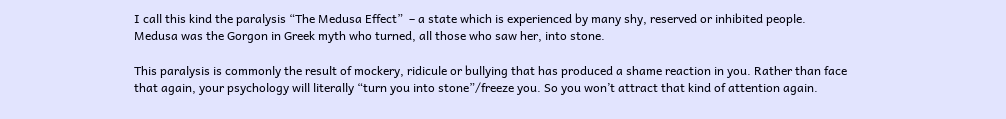I call this kind the paralysis “The Medusa Effect”  – a state which is experienced by many shy, reserved or inhibited people. Medusa was the Gorgon in Greek myth who turned, all those who saw her, into stone.

This paralysis is commonly the result of mockery, ridicule or bullying that has produced a shame reaction in you. Rather than face that again, your psychology will literally “turn you into stone”/freeze you. So you won’t attract that kind of attention again.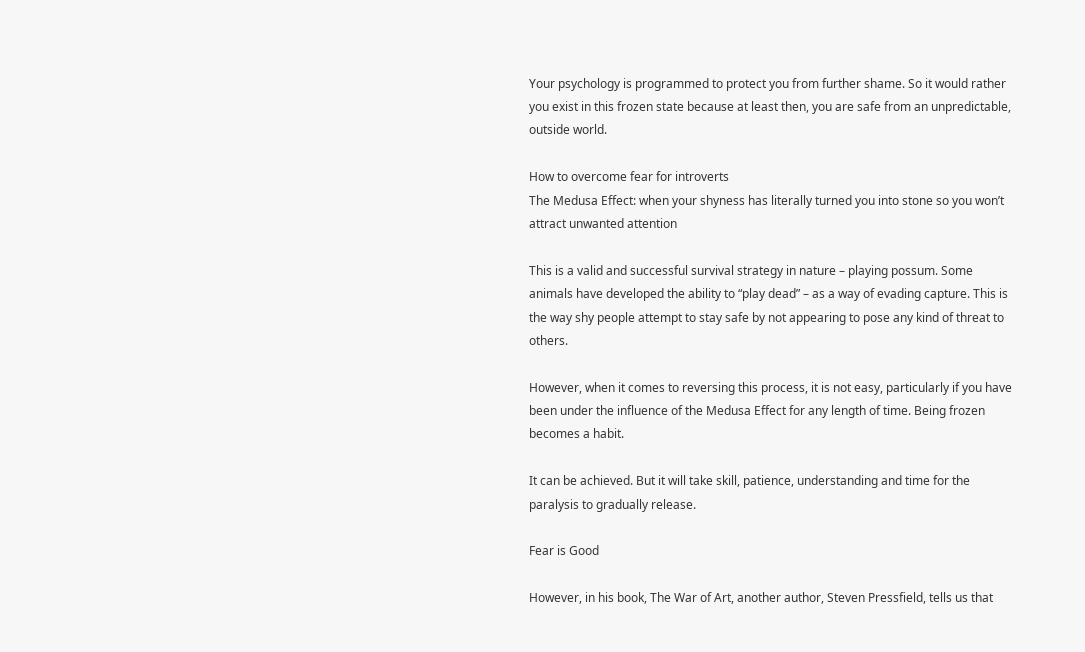Your psychology is programmed to protect you from further shame. So it would rather you exist in this frozen state because at least then, you are safe from an unpredictable, outside world.

How to overcome fear for introverts
The Medusa Effect: when your shyness has literally turned you into stone so you won’t attract unwanted attention

This is a valid and successful survival strategy in nature – playing possum. Some animals have developed the ability to “play dead” – as a way of evading capture. This is the way shy people attempt to stay safe by not appearing to pose any kind of threat to others.

However, when it comes to reversing this process, it is not easy, particularly if you have been under the influence of the Medusa Effect for any length of time. Being frozen becomes a habit.

It can be achieved. But it will take skill, patience, understanding and time for the paralysis to gradually release.

Fear is Good

However, in his book, The War of Art, another author, Steven Pressfield, tells us that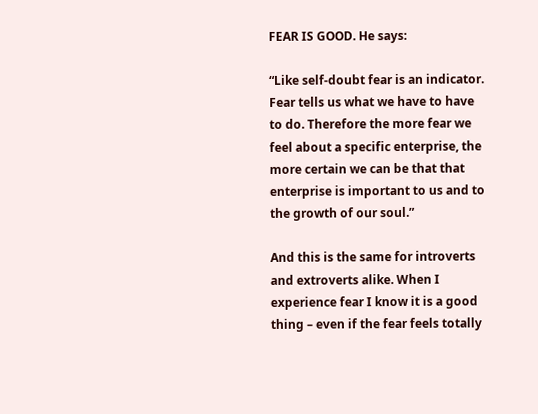FEAR IS GOOD. He says:

“Like self-doubt fear is an indicator. Fear tells us what we have to have to do. Therefore the more fear we feel about a specific enterprise, the more certain we can be that that enterprise is important to us and to the growth of our soul.”

And this is the same for introverts and extroverts alike. When I experience fear I know it is a good thing – even if the fear feels totally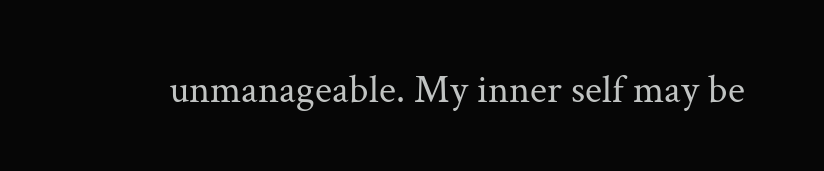unmanageable. My inner self may be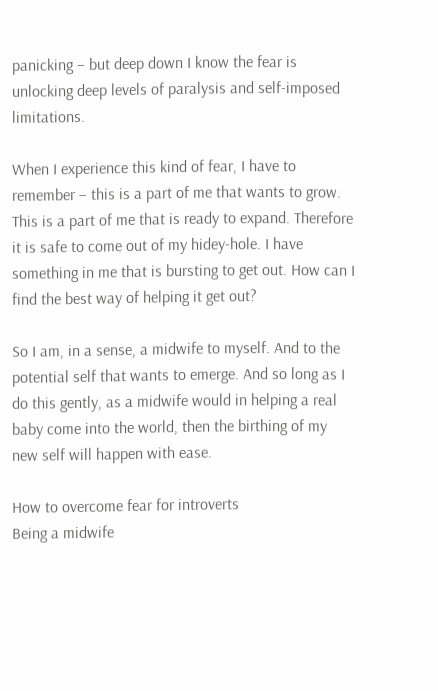panicking – but deep down I know the fear is unlocking deep levels of paralysis and self-imposed limitations.

When I experience this kind of fear, I have to remember – this is a part of me that wants to grow. This is a part of me that is ready to expand. Therefore it is safe to come out of my hidey-hole. I have something in me that is bursting to get out. How can I find the best way of helping it get out?

So I am, in a sense, a midwife to myself. And to the potential self that wants to emerge. And so long as I do this gently, as a midwife would in helping a real baby come into the world, then the birthing of my new self will happen with ease.

How to overcome fear for introverts
Being a midwife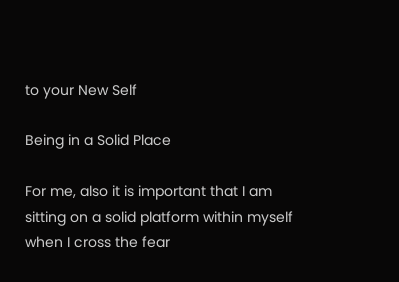to your New Self

Being in a Solid Place

For me, also it is important that I am sitting on a solid platform within myself when I cross the fear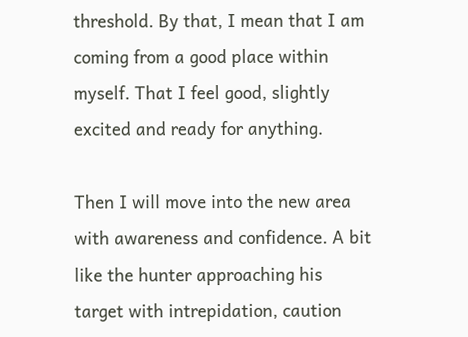threshold. By that, I mean that I am coming from a good place within myself. That I feel good, slightly excited and ready for anything.

Then I will move into the new area with awareness and confidence. A bit like the hunter approaching his target with intrepidation, caution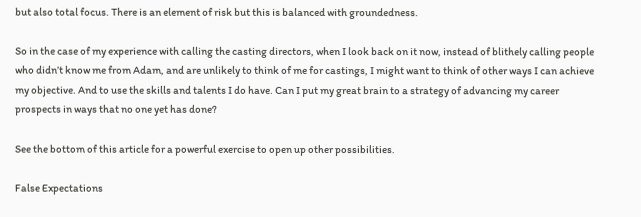but also total focus. There is an element of risk but this is balanced with groundedness.

So in the case of my experience with calling the casting directors, when I look back on it now, instead of blithely calling people who didn’t know me from Adam, and are unlikely to think of me for castings, I might want to think of other ways I can achieve my objective. And to use the skills and talents I do have. Can I put my great brain to a strategy of advancing my career prospects in ways that no one yet has done?

See the bottom of this article for a powerful exercise to open up other possibilities.

False Expectations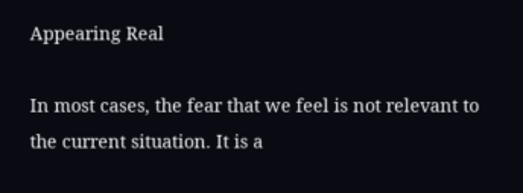Appearing Real

In most cases, the fear that we feel is not relevant to the current situation. It is a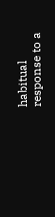habitual response to a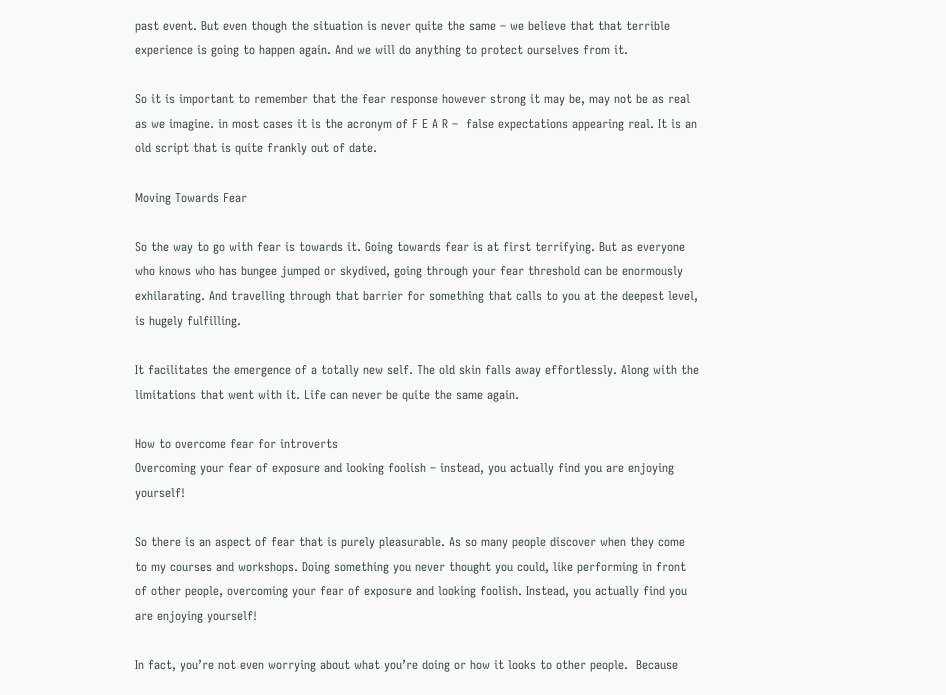past event. But even though the situation is never quite the same – we believe that that terrible experience is going to happen again. And we will do anything to protect ourselves from it.

So it is important to remember that the fear response however strong it may be, may not be as real as we imagine. in most cases it is the acronym of F E A R –  false expectations appearing real. It is an old script that is quite frankly out of date.

Moving Towards Fear

So the way to go with fear is towards it. Going towards fear is at first terrifying. But as everyone who knows who has bungee jumped or skydived, going through your fear threshold can be enormously exhilarating. And travelling through that barrier for something that calls to you at the deepest level, is hugely fulfilling.

It facilitates the emergence of a totally new self. The old skin falls away effortlessly. Along with the limitations that went with it. Life can never be quite the same again.

How to overcome fear for introverts
Overcoming your fear of exposure and looking foolish – instead, you actually find you are enjoying yourself!

So there is an aspect of fear that is purely pleasurable. As so many people discover when they come to my courses and workshops. Doing something you never thought you could, like performing in front of other people, overcoming your fear of exposure and looking foolish. Instead, you actually find you are enjoying yourself!

In fact, you’re not even worrying about what you’re doing or how it looks to other people.  Because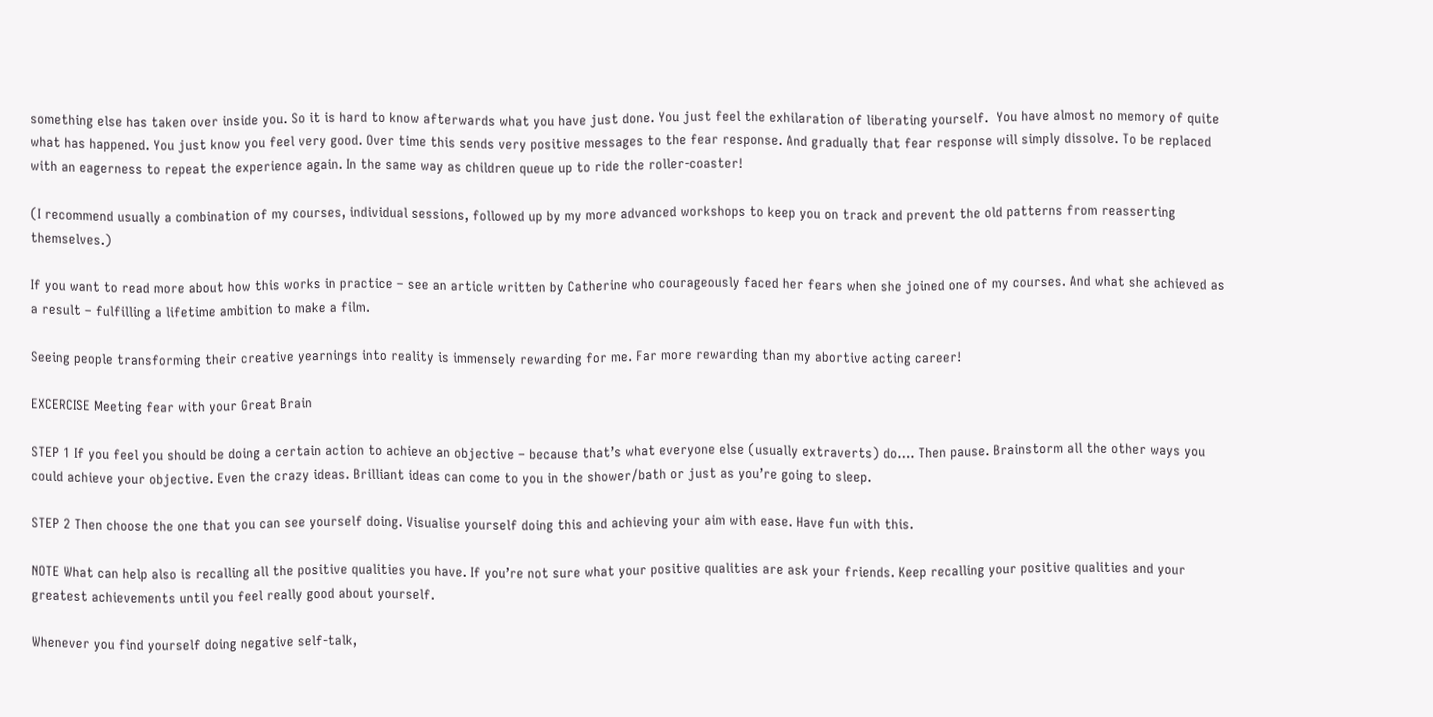something else has taken over inside you. So it is hard to know afterwards what you have just done. You just feel the exhilaration of liberating yourself.  You have almost no memory of quite what has happened. You just know you feel very good. Over time this sends very positive messages to the fear response. And gradually that fear response will simply dissolve. To be replaced with an eagerness to repeat the experience again. In the same way as children queue up to ride the roller-coaster!

(I recommend usually a combination of my courses, individual sessions, followed up by my more advanced workshops to keep you on track and prevent the old patterns from reasserting themselves.)

If you want to read more about how this works in practice – see an article written by Catherine who courageously faced her fears when she joined one of my courses. And what she achieved as a result – fulfilling a lifetime ambition to make a film.

Seeing people transforming their creative yearnings into reality is immensely rewarding for me. Far more rewarding than my abortive acting career!

EXCERCISE Meeting fear with your Great Brain

STEP 1 If you feel you should be doing a certain action to achieve an objective – because that’s what everyone else (usually extraverts) do…. Then pause. Brainstorm all the other ways you could achieve your objective. Even the crazy ideas. Brilliant ideas can come to you in the shower/bath or just as you’re going to sleep.

STEP 2 Then choose the one that you can see yourself doing. Visualise yourself doing this and achieving your aim with ease. Have fun with this.

NOTE What can help also is recalling all the positive qualities you have. If you’re not sure what your positive qualities are ask your friends. Keep recalling your positive qualities and your greatest achievements until you feel really good about yourself.

Whenever you find yourself doing negative self-talk,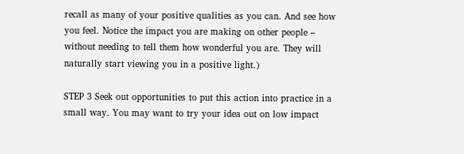recall as many of your positive qualities as you can. And see how you feel. Notice the impact you are making on other people – without needing to tell them how wonderful you are. They will naturally start viewing you in a positive light.)

STEP 3 Seek out opportunities to put this action into practice in a small way. You may want to try your idea out on low impact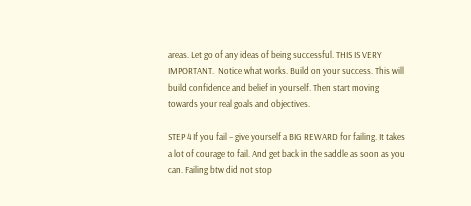areas. Let go of any ideas of being successful. THIS IS VERY IMPORTANT.  Notice what works. Build on your success. This will build confidence and belief in yourself. Then start moving towards your real goals and objectives.

STEP 4 If you fail – give yourself a BIG REWARD for failing. It takes a lot of courage to fail. And get back in the saddle as soon as you can. Failing btw did not stop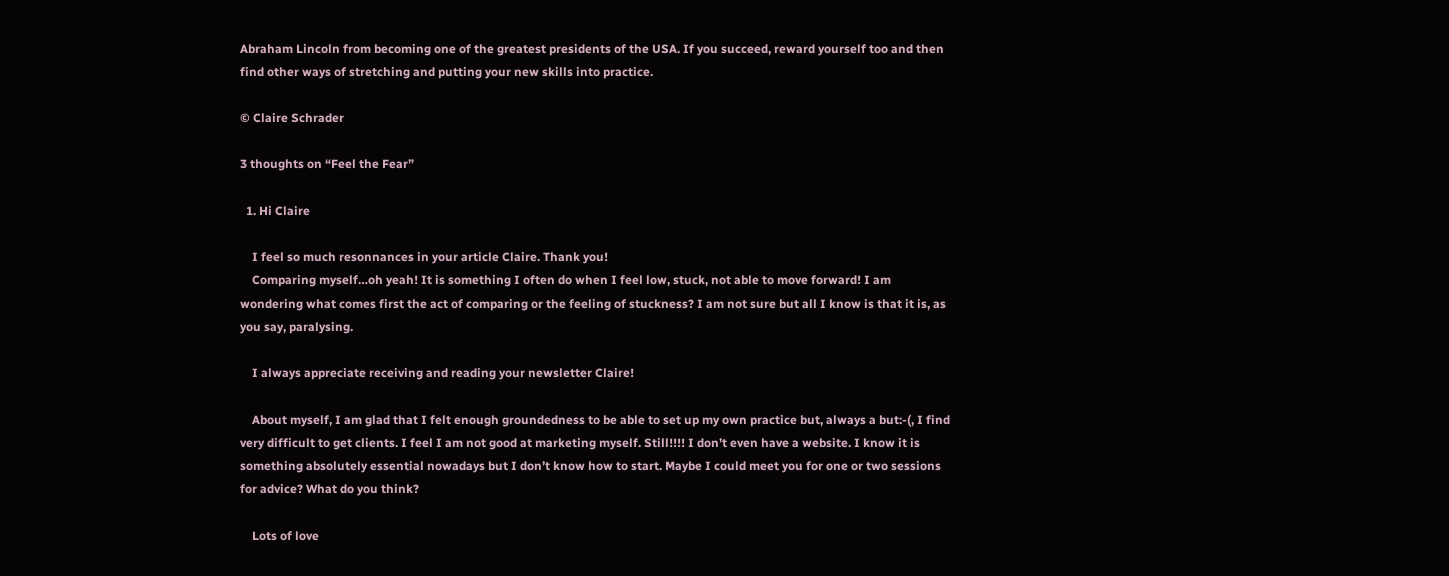Abraham Lincoln from becoming one of the greatest presidents of the USA. If you succeed, reward yourself too and then find other ways of stretching and putting your new skills into practice.

© Claire Schrader

3 thoughts on “Feel the Fear”

  1. Hi Claire

    I feel so much resonnances in your article Claire. Thank you!
    Comparing myself…oh yeah! It is something I often do when I feel low, stuck, not able to move forward! I am wondering what comes first the act of comparing or the feeling of stuckness? I am not sure but all I know is that it is, as you say, paralysing.

    I always appreciate receiving and reading your newsletter Claire!

    About myself, I am glad that I felt enough groundedness to be able to set up my own practice but, always a but:-(, I find very difficult to get clients. I feel I am not good at marketing myself. Still!!!! I don’t even have a website. I know it is something absolutely essential nowadays but I don’t know how to start. Maybe I could meet you for one or two sessions for advice? What do you think?

    Lots of love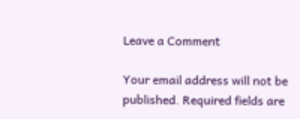Leave a Comment

Your email address will not be published. Required fields are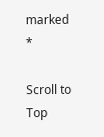marked *

Scroll to Top